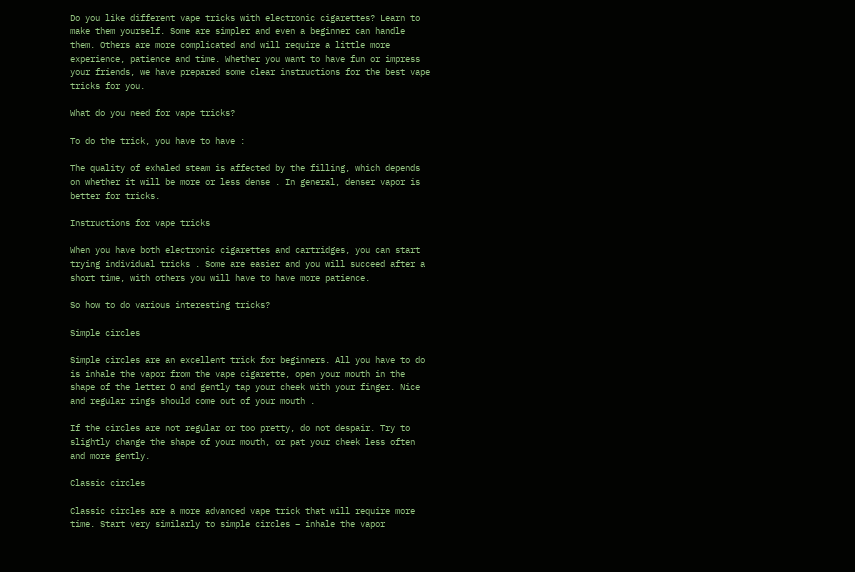Do you like different vape tricks with electronic cigarettes? Learn to make them yourself. Some are simpler and even a beginner can handle them. Others are more complicated and will require a little more experience, patience and time. Whether you want to have fun or impress your friends, we have prepared some clear instructions for the best vape tricks for you.

What do you need for vape tricks?

To do the trick, you have to have :

The quality of exhaled steam is affected by the filling, which depends on whether it will be more or less dense . In general, denser vapor is better for tricks.

Instructions for vape tricks

When you have both electronic cigarettes and cartridges, you can start trying individual tricks . Some are easier and you will succeed after a short time, with others you will have to have more patience.

So how to do various interesting tricks?

Simple circles

Simple circles are an excellent trick for beginners. All you have to do is inhale the vapor from the vape cigarette, open your mouth in the shape of the letter O and gently tap your cheek with your finger. Nice and regular rings should come out of your mouth .

If the circles are not regular or too pretty, do not despair. Try to slightly change the shape of your mouth, or pat your cheek less often and more gently.

Classic circles

Classic circles are a more advanced vape trick that will require more time. Start very similarly to simple circles – inhale the vapor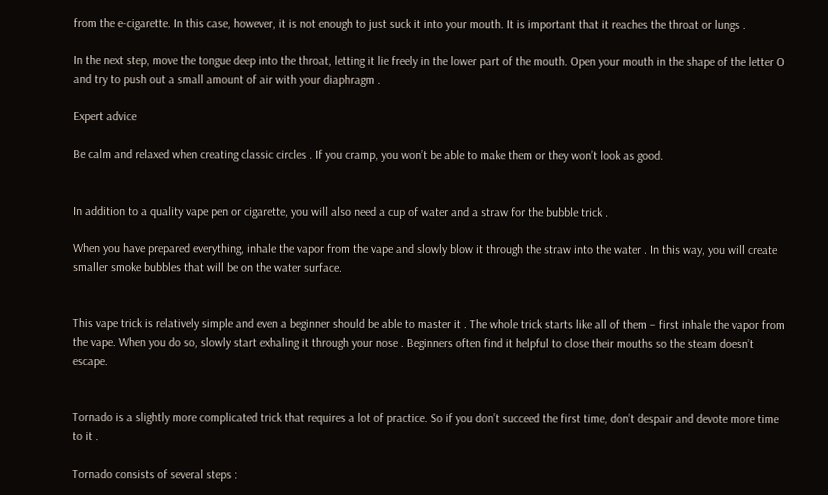from the e-cigarette. In this case, however, it is not enough to just suck it into your mouth. It is important that it reaches the throat or lungs .

In the next step, move the tongue deep into the throat, letting it lie freely in the lower part of the mouth. Open your mouth in the shape of the letter O and try to push out a small amount of air with your diaphragm .

Expert advice

Be calm and relaxed when creating classic circles . If you cramp, you won’t be able to make them or they won’t look as good.


In addition to a quality vape pen or cigarette, you will also need a cup of water and a straw for the bubble trick .

When you have prepared everything, inhale the vapor from the vape and slowly blow it through the straw into the water . In this way, you will create smaller smoke bubbles that will be on the water surface.


This vape trick is relatively simple and even a beginner should be able to master it . The whole trick starts like all of them – first inhale the vapor from the vape. When you do so, slowly start exhaling it through your nose . Beginners often find it helpful to close their mouths so the steam doesn’t escape.


Tornado is a slightly more complicated trick that requires a lot of practice. So if you don’t succeed the first time, don’t despair and devote more time to it .

Tornado consists of several steps :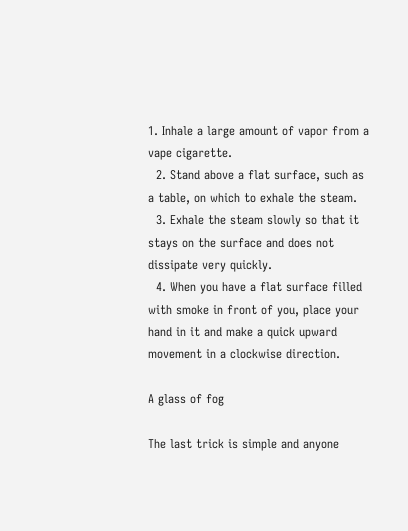1. Inhale a large amount of vapor from a vape cigarette.
  2. Stand above a flat surface, such as a table, on which to exhale the steam.
  3. Exhale the steam slowly so that it stays on the surface and does not dissipate very quickly.
  4. When you have a flat surface filled with smoke in front of you, place your hand in it and make a quick upward movement in a clockwise direction.

A glass of fog

The last trick is simple and anyone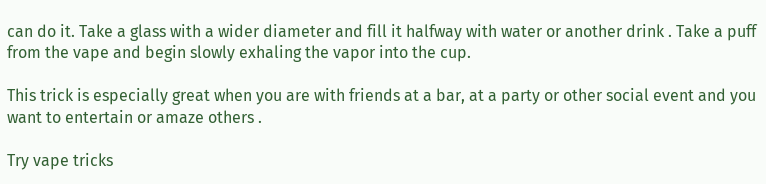can do it. Take a glass with a wider diameter and fill it halfway with water or another drink . Take a puff from the vape and begin slowly exhaling the vapor into the cup.

This trick is especially great when you are with friends at a bar, at a party or other social event and you want to entertain or amaze others .

Try vape tricks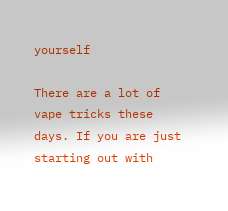yourself

There are a lot of vape tricks these days. If you are just starting out with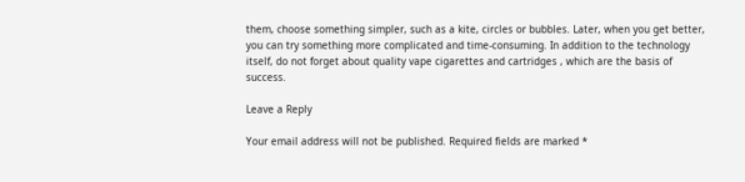them, choose something simpler, such as a kite, circles or bubbles. Later, when you get better, you can try something more complicated and time-consuming. In addition to the technology itself, do not forget about quality vape cigarettes and cartridges , which are the basis of success.

Leave a Reply

Your email address will not be published. Required fields are marked *